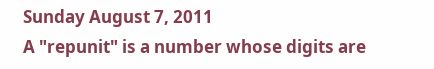Sunday August 7, 2011
A "repunit" is a number whose digits are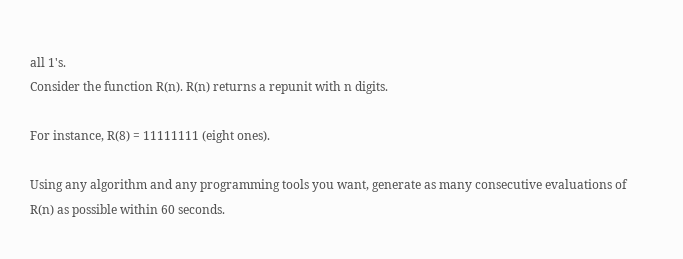all 1's.
Consider the function R(n). R(n) returns a repunit with n digits.

For instance, R(8) = 11111111 (eight ones).

Using any algorithm and any programming tools you want, generate as many consecutive evaluations of R(n) as possible within 60 seconds.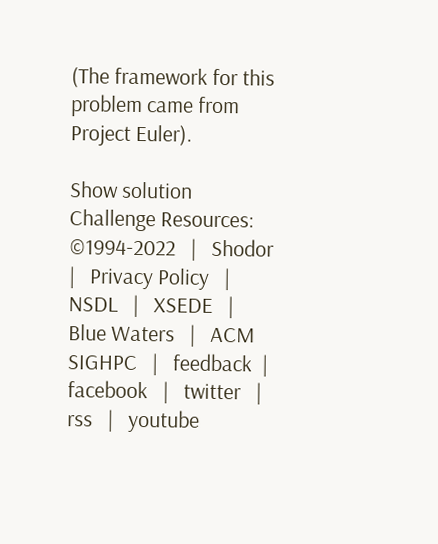(The framework for this problem came from Project Euler).

Show solution
Challenge Resources:
©1994-2022   |   Shodor   |   Privacy Policy   |   NSDL   |   XSEDE   |   Blue Waters   |   ACM SIGHPC   |   feedback  |   facebook   |   twitter   |   rss   |   youtube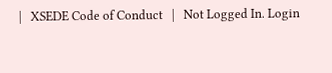|   XSEDE Code of Conduct   |   Not Logged In. Login